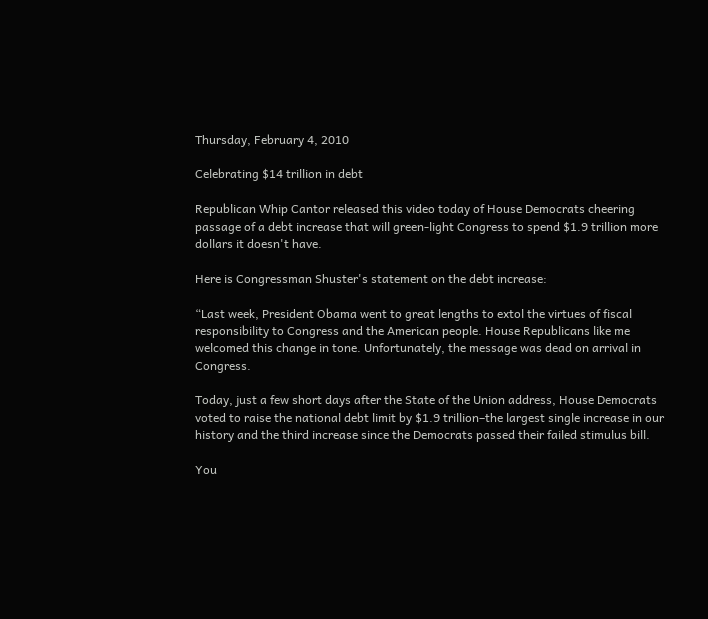Thursday, February 4, 2010

Celebrating $14 trillion in debt

Republican Whip Cantor released this video today of House Democrats cheering passage of a debt increase that will green-light Congress to spend $1.9 trillion more dollars it doesn't have.

Here is Congressman Shuster's statement on the debt increase:

“Last week, President Obama went to great lengths to extol the virtues of fiscal responsibility to Congress and the American people. House Republicans like me welcomed this change in tone. Unfortunately, the message was dead on arrival in Congress.

Today, just a few short days after the State of the Union address, House Democrats voted to raise the national debt limit by $1.9 trillion–the largest single increase in our history and the third increase since the Democrats passed their failed stimulus bill.

You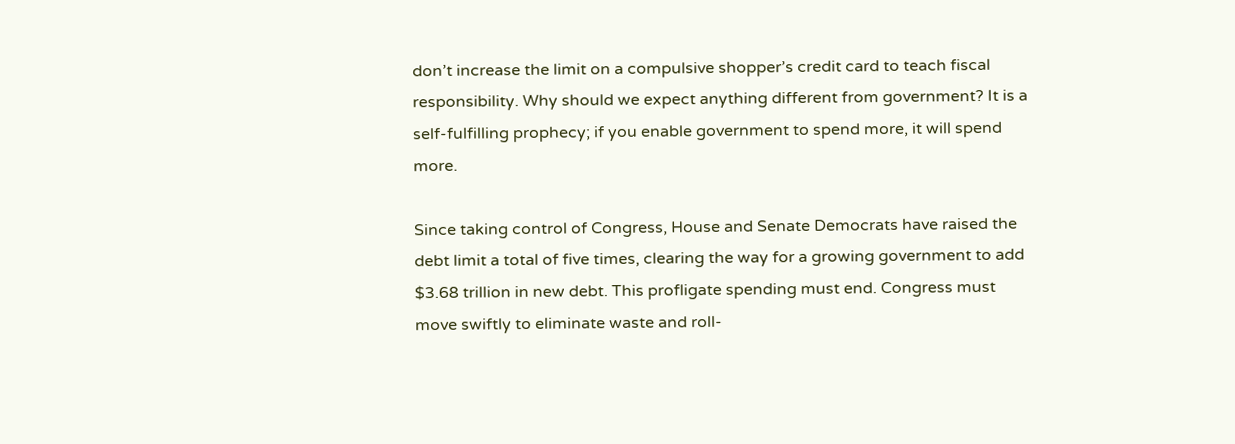don’t increase the limit on a compulsive shopper’s credit card to teach fiscal responsibility. Why should we expect anything different from government? It is a self-fulfilling prophecy; if you enable government to spend more, it will spend more.

Since taking control of Congress, House and Senate Democrats have raised the debt limit a total of five times, clearing the way for a growing government to add $3.68 trillion in new debt. This profligate spending must end. Congress must move swiftly to eliminate waste and roll-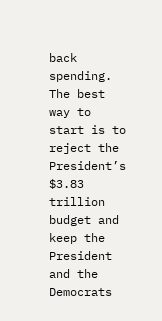back spending. The best way to start is to reject the President’s $3.83 trillion budget and keep the President and the Democrats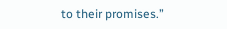to their promises.”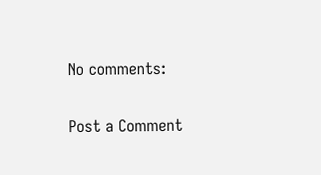No comments:

Post a Comment